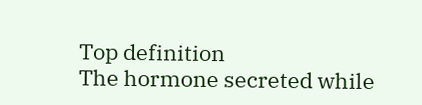Top definition
The hormone secreted while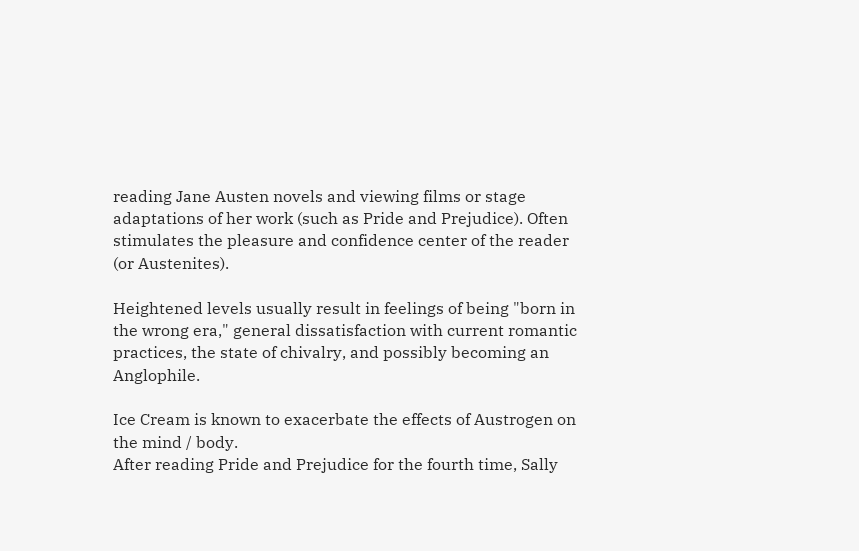reading Jane Austen novels and viewing films or stage adaptations of her work (such as Pride and Prejudice). Often stimulates the pleasure and confidence center of the reader (or Austenites).

Heightened levels usually result in feelings of being "born in the wrong era," general dissatisfaction with current romantic practices, the state of chivalry, and possibly becoming an Anglophile.

Ice Cream is known to exacerbate the effects of Austrogen on the mind / body.
After reading Pride and Prejudice for the fourth time, Sally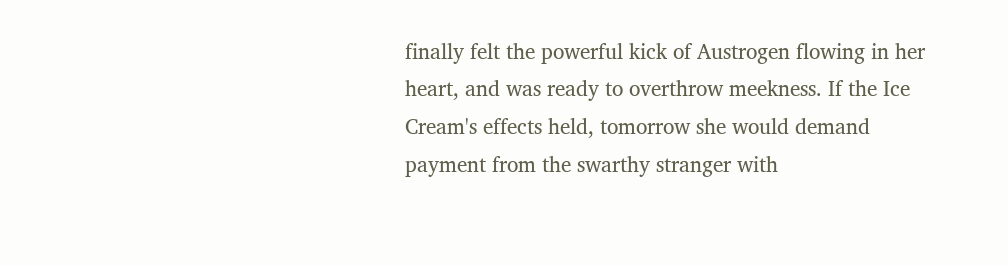finally felt the powerful kick of Austrogen flowing in her heart, and was ready to overthrow meekness. If the Ice Cream's effects held, tomorrow she would demand payment from the swarthy stranger with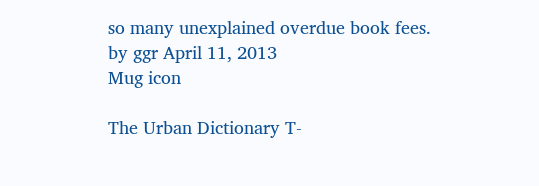so many unexplained overdue book fees.
by ggr April 11, 2013
Mug icon

The Urban Dictionary T-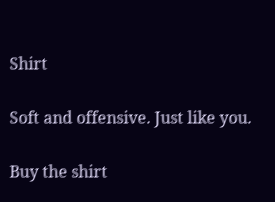Shirt

Soft and offensive. Just like you.

Buy the shirt